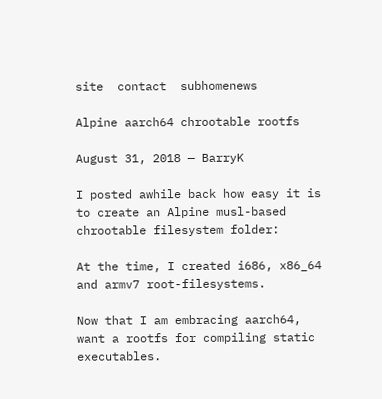site  contact  subhomenews

Alpine aarch64 chrootable rootfs

August 31, 2018 — BarryK

I posted awhile back how easy it is to create an Alpine musl-based chrootable filesystem folder:

At the time, I created i686, x86_64 and armv7 root-filesystems.

Now that I am embracing aarch64, want a rootfs for compiling static executables.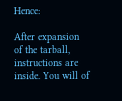Hence:

After expansion of the tarball, instructions are inside. You will of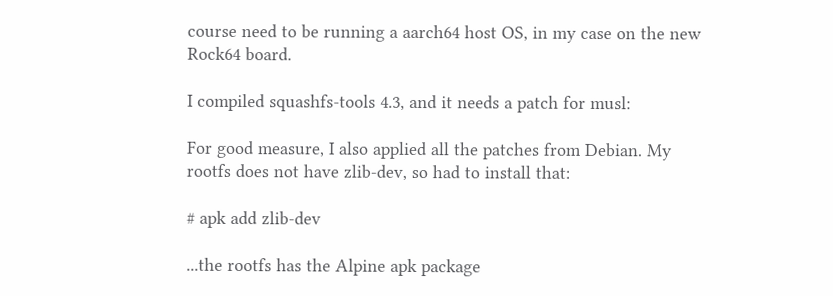course need to be running a aarch64 host OS, in my case on the new Rock64 board.

I compiled squashfs-tools 4.3, and it needs a patch for musl:

For good measure, I also applied all the patches from Debian. My rootfs does not have zlib-dev, so had to install that:

# apk add zlib-dev

...the rootfs has the Alpine apk package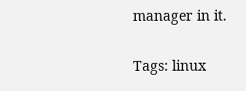manager in it.

Tags: linux